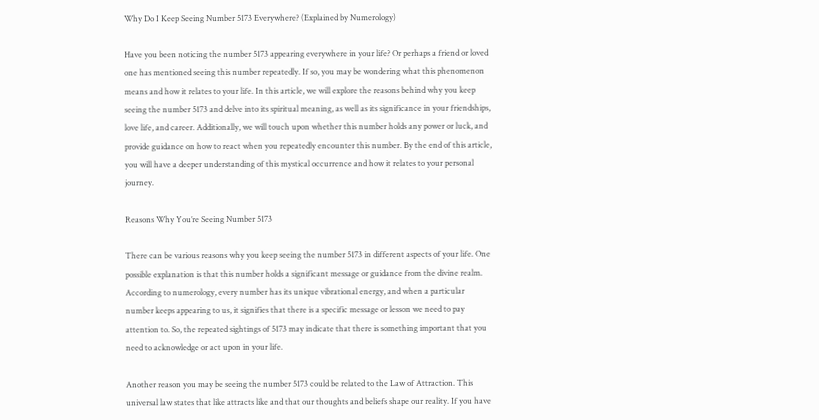Why Do I Keep Seeing Number 5173 Everywhere? (Explained by Numerology)

Have you been noticing the number 5173 appearing everywhere in your life? Or perhaps a friend or loved one has mentioned seeing this number repeatedly. If so, you may be wondering what this phenomenon means and how it relates to your life. In this article, we will explore the reasons behind why you keep seeing the number 5173 and delve into its spiritual meaning, as well as its significance in your friendships, love life, and career. Additionally, we will touch upon whether this number holds any power or luck, and provide guidance on how to react when you repeatedly encounter this number. By the end of this article, you will have a deeper understanding of this mystical occurrence and how it relates to your personal journey.

Reasons Why You’re Seeing Number 5173

There can be various reasons why you keep seeing the number 5173 in different aspects of your life. One possible explanation is that this number holds a significant message or guidance from the divine realm. According to numerology, every number has its unique vibrational energy, and when a particular number keeps appearing to us, it signifies that there is a specific message or lesson we need to pay attention to. So, the repeated sightings of 5173 may indicate that there is something important that you need to acknowledge or act upon in your life.

Another reason you may be seeing the number 5173 could be related to the Law of Attraction. This universal law states that like attracts like and that our thoughts and beliefs shape our reality. If you have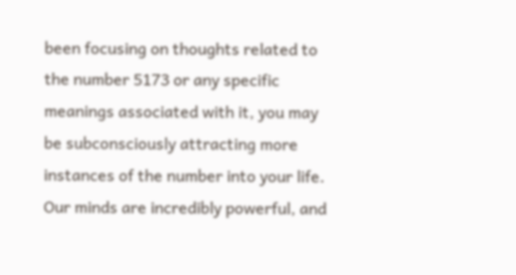been focusing on thoughts related to the number 5173 or any specific meanings associated with it, you may be subconsciously attracting more instances of the number into your life. Our minds are incredibly powerful, and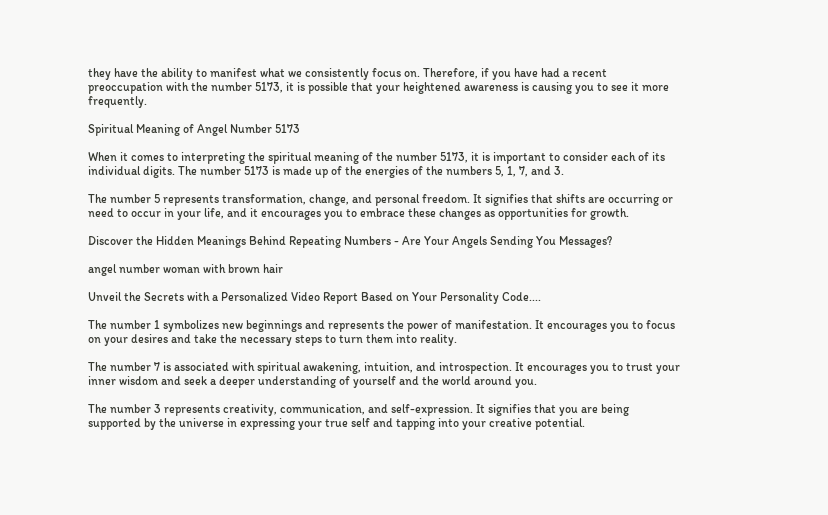they have the ability to manifest what we consistently focus on. Therefore, if you have had a recent preoccupation with the number 5173, it is possible that your heightened awareness is causing you to see it more frequently.

Spiritual Meaning of Angel Number 5173

When it comes to interpreting the spiritual meaning of the number 5173, it is important to consider each of its individual digits. The number 5173 is made up of the energies of the numbers 5, 1, 7, and 3.

The number 5 represents transformation, change, and personal freedom. It signifies that shifts are occurring or need to occur in your life, and it encourages you to embrace these changes as opportunities for growth.

Discover the Hidden Meanings Behind Repeating Numbers - Are Your Angels Sending You Messages?

angel number woman with brown hair

Unveil the Secrets with a Personalized Video Report Based on Your Personality Code....

The number 1 symbolizes new beginnings and represents the power of manifestation. It encourages you to focus on your desires and take the necessary steps to turn them into reality.

The number 7 is associated with spiritual awakening, intuition, and introspection. It encourages you to trust your inner wisdom and seek a deeper understanding of yourself and the world around you.

The number 3 represents creativity, communication, and self-expression. It signifies that you are being supported by the universe in expressing your true self and tapping into your creative potential.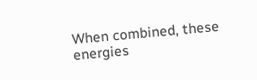When combined, these energies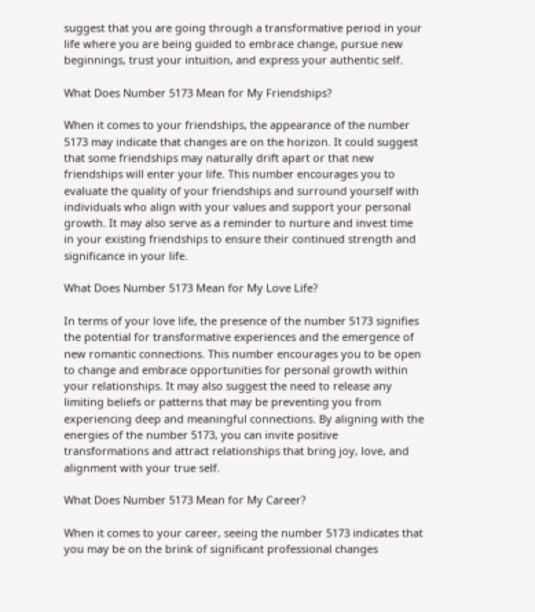suggest that you are going through a transformative period in your life where you are being guided to embrace change, pursue new beginnings, trust your intuition, and express your authentic self.

What Does Number 5173 Mean for My Friendships?

When it comes to your friendships, the appearance of the number 5173 may indicate that changes are on the horizon. It could suggest that some friendships may naturally drift apart or that new friendships will enter your life. This number encourages you to evaluate the quality of your friendships and surround yourself with individuals who align with your values and support your personal growth. It may also serve as a reminder to nurture and invest time in your existing friendships to ensure their continued strength and significance in your life.

What Does Number 5173 Mean for My Love Life?

In terms of your love life, the presence of the number 5173 signifies the potential for transformative experiences and the emergence of new romantic connections. This number encourages you to be open to change and embrace opportunities for personal growth within your relationships. It may also suggest the need to release any limiting beliefs or patterns that may be preventing you from experiencing deep and meaningful connections. By aligning with the energies of the number 5173, you can invite positive transformations and attract relationships that bring joy, love, and alignment with your true self.

What Does Number 5173 Mean for My Career?

When it comes to your career, seeing the number 5173 indicates that you may be on the brink of significant professional changes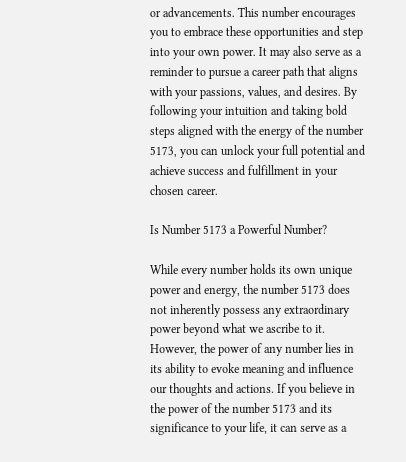or advancements. This number encourages you to embrace these opportunities and step into your own power. It may also serve as a reminder to pursue a career path that aligns with your passions, values, and desires. By following your intuition and taking bold steps aligned with the energy of the number 5173, you can unlock your full potential and achieve success and fulfillment in your chosen career.

Is Number 5173 a Powerful Number?

While every number holds its own unique power and energy, the number 5173 does not inherently possess any extraordinary power beyond what we ascribe to it. However, the power of any number lies in its ability to evoke meaning and influence our thoughts and actions. If you believe in the power of the number 5173 and its significance to your life, it can serve as a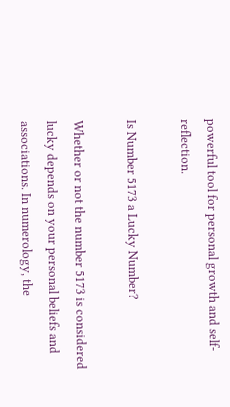powerful tool for personal growth and self-reflection.

Is Number 5173 a Lucky Number?

Whether or not the number 5173 is considered lucky depends on your personal beliefs and associations. In numerology, the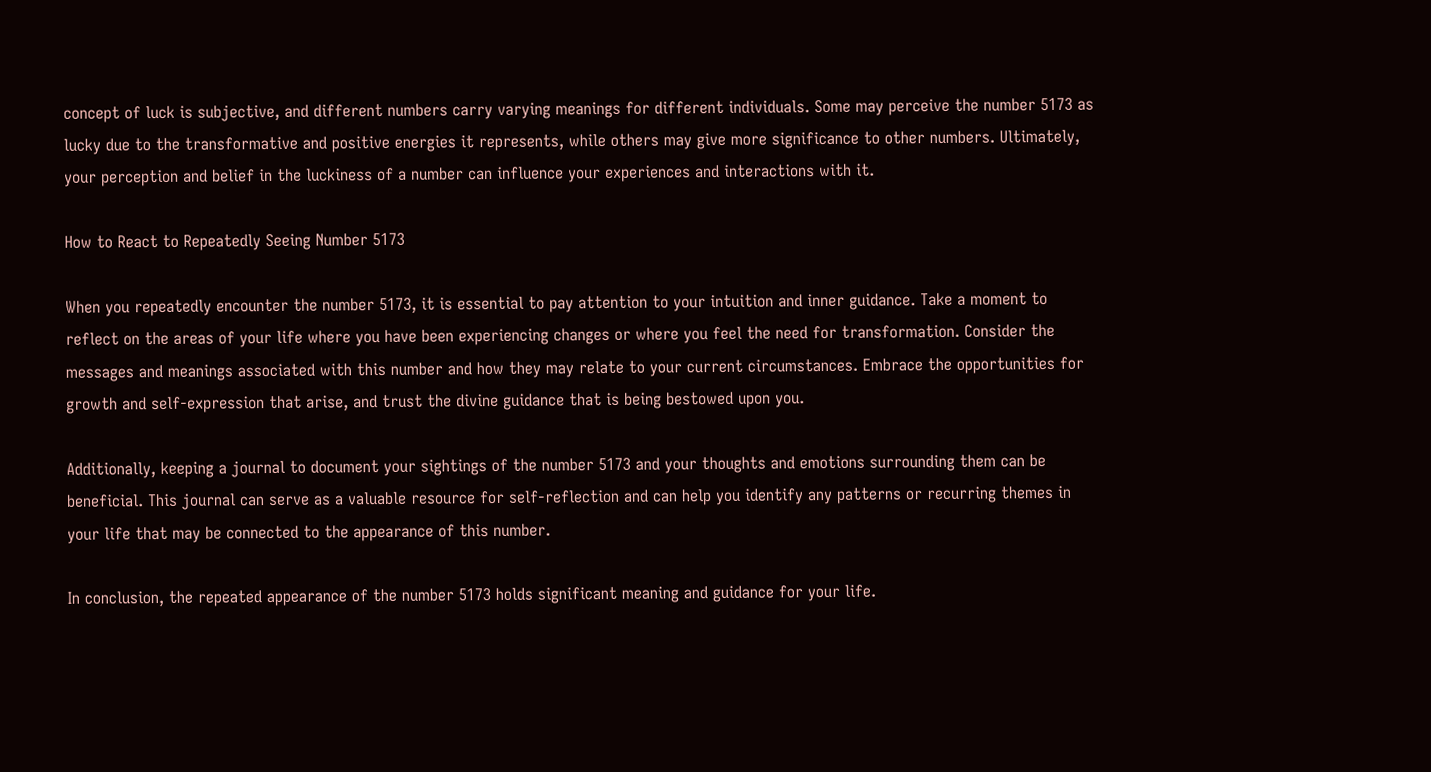concept of luck is subjective, and different numbers carry varying meanings for different individuals. Some may perceive the number 5173 as lucky due to the transformative and positive energies it represents, while others may give more significance to other numbers. Ultimately, your perception and belief in the luckiness of a number can influence your experiences and interactions with it.

How to React to Repeatedly Seeing Number 5173

When you repeatedly encounter the number 5173, it is essential to pay attention to your intuition and inner guidance. Take a moment to reflect on the areas of your life where you have been experiencing changes or where you feel the need for transformation. Consider the messages and meanings associated with this number and how they may relate to your current circumstances. Embrace the opportunities for growth and self-expression that arise, and trust the divine guidance that is being bestowed upon you.

Additionally, keeping a journal to document your sightings of the number 5173 and your thoughts and emotions surrounding them can be beneficial. This journal can serve as a valuable resource for self-reflection and can help you identify any patterns or recurring themes in your life that may be connected to the appearance of this number.

In conclusion, the repeated appearance of the number 5173 holds significant meaning and guidance for your life.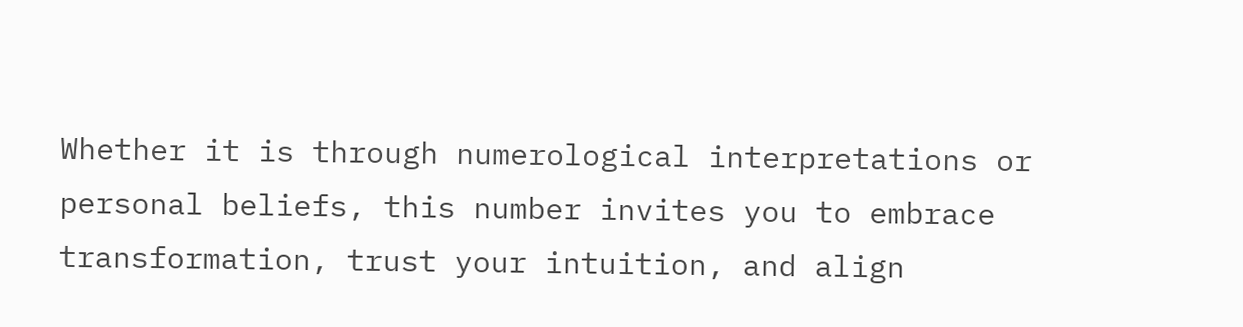Whether it is through numerological interpretations or personal beliefs, this number invites you to embrace transformation, trust your intuition, and align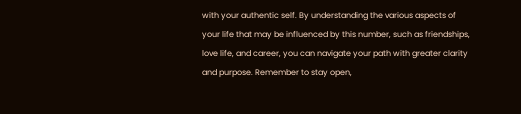with your authentic self. By understanding the various aspects of your life that may be influenced by this number, such as friendships, love life, and career, you can navigate your path with greater clarity and purpose. Remember to stay open,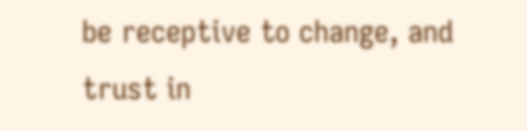be receptive to change, and trust in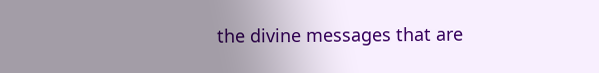the divine messages that are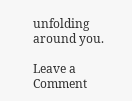unfolding around you.

Leave a Comment